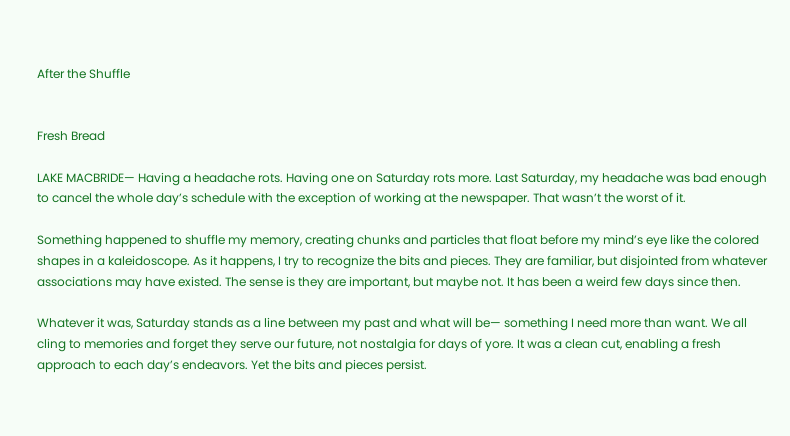After the Shuffle


Fresh Bread

LAKE MACBRIDE— Having a headache rots. Having one on Saturday rots more. Last Saturday, my headache was bad enough to cancel the whole day’s schedule with the exception of working at the newspaper. That wasn’t the worst of it.

Something happened to shuffle my memory, creating chunks and particles that float before my mind’s eye like the colored shapes in a kaleidoscope. As it happens, I try to recognize the bits and pieces. They are familiar, but disjointed from whatever associations may have existed. The sense is they are important, but maybe not. It has been a weird few days since then.

Whatever it was, Saturday stands as a line between my past and what will be— something I need more than want. We all cling to memories and forget they serve our future, not nostalgia for days of yore. It was a clean cut, enabling a fresh approach to each day’s endeavors. Yet the bits and pieces persist.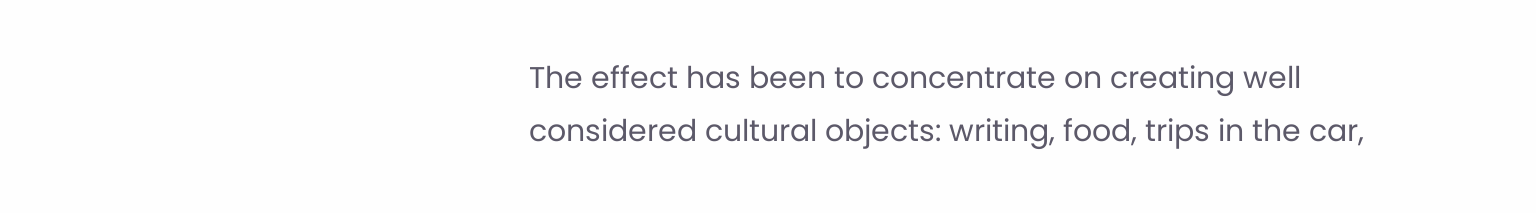The effect has been to concentrate on creating well considered cultural objects: writing, food, trips in the car,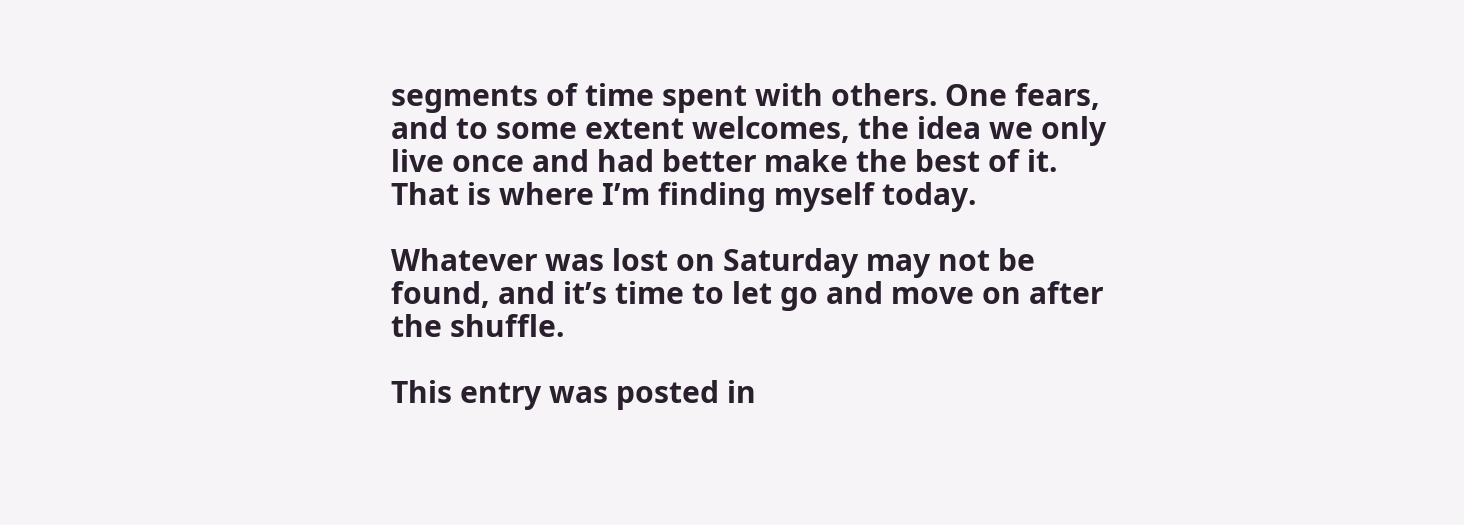segments of time spent with others. One fears, and to some extent welcomes, the idea we only live once and had better make the best of it. That is where I’m finding myself today.

Whatever was lost on Saturday may not be found, and it’s time to let go and move on after the shuffle.

This entry was posted in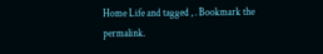Home Life and tagged , . Bookmark the permalink.